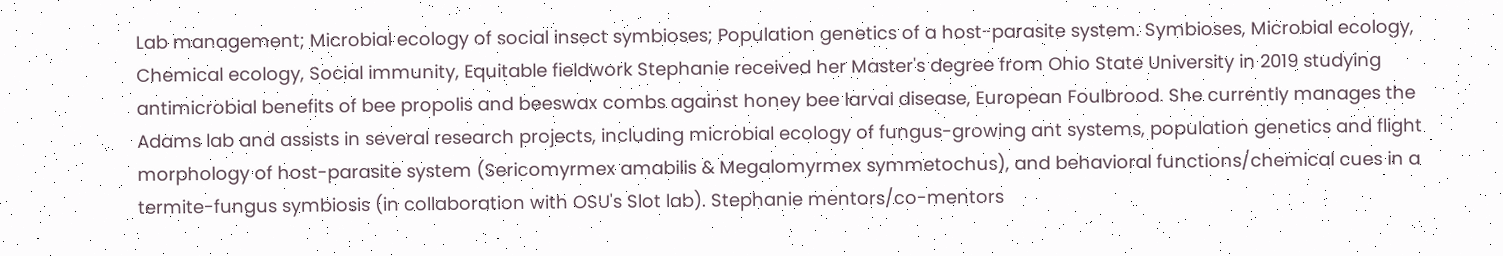Lab management; Microbial ecology of social insect symbioses; Population genetics of a host-parasite system. Symbioses, Microbial ecology, Chemical ecology, Social immunity, Equitable fieldwork Stephanie received her Master's degree from Ohio State University in 2019 studying antimicrobial benefits of bee propolis and beeswax combs against honey bee larval disease, European Foulbrood. She currently manages the Adams lab and assists in several research projects, including microbial ecology of fungus-growing ant systems, population genetics and flight morphology of host-parasite system (Sericomyrmex amabilis & Megalomyrmex symmetochus), and behavioral functions/chemical cues in a termite-fungus symbiosis (in collaboration with OSU's Slot lab). Stephanie mentors/co-mentors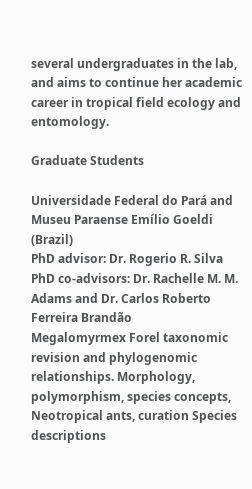several undergraduates in the lab, and aims to continue her academic career in tropical field ecology and entomology.

Graduate Students

Universidade Federal do Pará and Museu Paraense Emílio Goeldi (Brazil)
PhD advisor: Dr. Rogerio R. Silva
PhD co-advisors: Dr. Rachelle M. M. Adams and Dr. Carlos Roberto Ferreira Brandão
Megalomyrmex Forel taxonomic revision and phylogenomic relationships. Morphology, polymorphism, species concepts, Neotropical ants, curation Species descriptions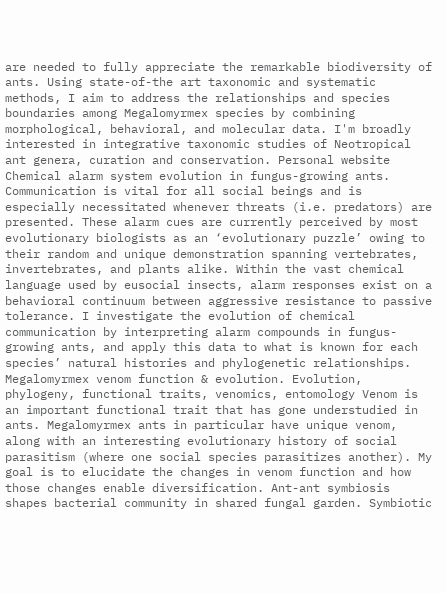are needed to fully appreciate the remarkable biodiversity of ants. Using state-of-the art taxonomic and systematic methods, I aim to address the relationships and species boundaries among Megalomyrmex species by combining morphological, behavioral, and molecular data. I'm broadly interested in integrative taxonomic studies of Neotropical ant genera, curation and conservation. Personal website
Chemical alarm system evolution in fungus-growing ants. Communication is vital for all social beings and is especially necessitated whenever threats (i.e. predators) are presented. These alarm cues are currently perceived by most evolutionary biologists as an ‘evolutionary puzzle’ owing to their random and unique demonstration spanning vertebrates, invertebrates, and plants alike. Within the vast chemical language used by eusocial insects, alarm responses exist on a behavioral continuum between aggressive resistance to passive tolerance. I investigate the evolution of chemical communication by interpreting alarm compounds in fungus-growing ants, and apply this data to what is known for each species’ natural histories and phylogenetic relationships. Megalomyrmex venom function & evolution. Evolution, phylogeny, functional traits, venomics, entomology Venom is an important functional trait that has gone understudied in ants. Megalomyrmex ants in particular have unique venom, along with an interesting evolutionary history of social parasitism (where one social species parasitizes another). My goal is to elucidate the changes in venom function and how those changes enable diversification. Ant-ant symbiosis shapes bacterial community in shared fungal garden. Symbiotic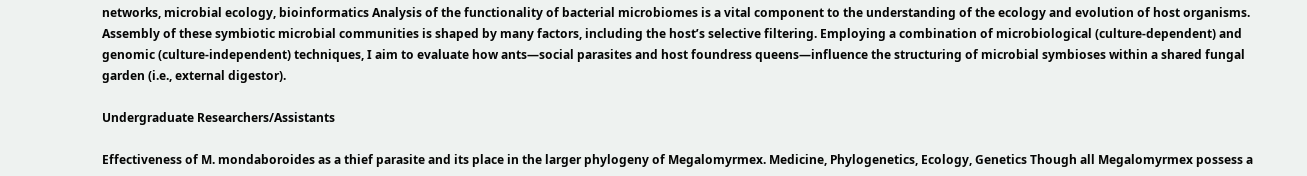networks, microbial ecology, bioinformatics Analysis of the functionality of bacterial microbiomes is a vital component to the understanding of the ecology and evolution of host organisms. Assembly of these symbiotic microbial communities is shaped by many factors, including the host’s selective filtering. Employing a combination of microbiological (culture-dependent) and genomic (culture-independent) techniques, I aim to evaluate how ants—social parasites and host foundress queens—influence the structuring of microbial symbioses within a shared fungal garden (i.e., external digestor).

Undergraduate Researchers/Assistants

Effectiveness of M. mondaboroides as a thief parasite and its place in the larger phylogeny of Megalomyrmex. Medicine, Phylogenetics, Ecology, Genetics Though all Megalomyrmex possess a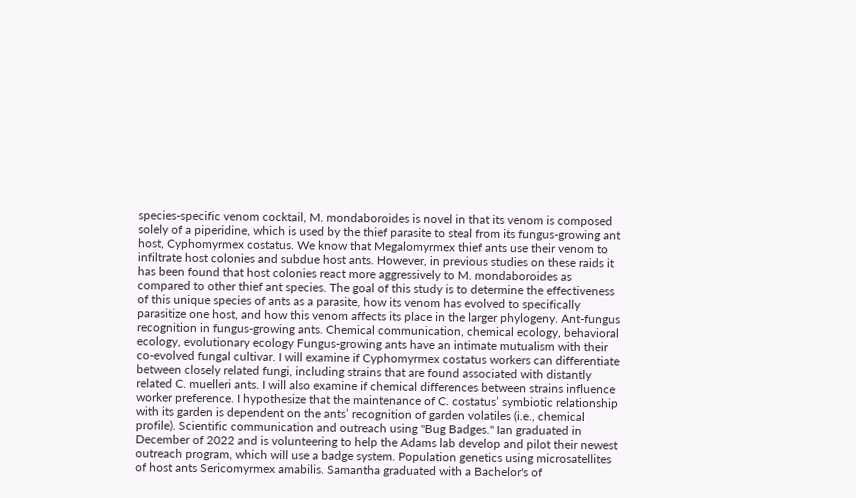species-specific venom cocktail, M. mondaboroides is novel in that its venom is composed solely of a piperidine, which is used by the thief parasite to steal from its fungus-growing ant host, Cyphomyrmex costatus. We know that Megalomyrmex thief ants use their venom to infiltrate host colonies and subdue host ants. However, in previous studies on these raids it has been found that host colonies react more aggressively to M. mondaboroides as compared to other thief ant species. The goal of this study is to determine the effectiveness of this unique species of ants as a parasite, how its venom has evolved to specifically parasitize one host, and how this venom affects its place in the larger phylogeny. Ant-fungus recognition in fungus-growing ants. Chemical communication, chemical ecology, behavioral ecology, evolutionary ecology Fungus-growing ants have an intimate mutualism with their co-evolved fungal cultivar. I will examine if Cyphomyrmex costatus workers can differentiate between closely related fungi, including strains that are found associated with distantly related C. muelleri ants. I will also examine if chemical differences between strains influence worker preference. I hypothesize that the maintenance of C. costatus’ symbiotic relationship with its garden is dependent on the ants’ recognition of garden volatiles (i.e., chemical profile). Scientific communication and outreach using "Bug Badges." Ian graduated in December of 2022 and is volunteering to help the Adams lab develop and pilot their newest outreach program, which will use a badge system. Population genetics using microsatellites of host ants Sericomyrmex amabilis. Samantha graduated with a Bachelor's of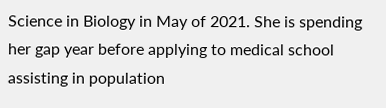Science in Biology in May of 2021. She is spending her gap year before applying to medical school assisting in population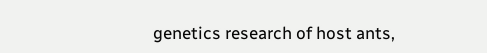genetics research of host ants,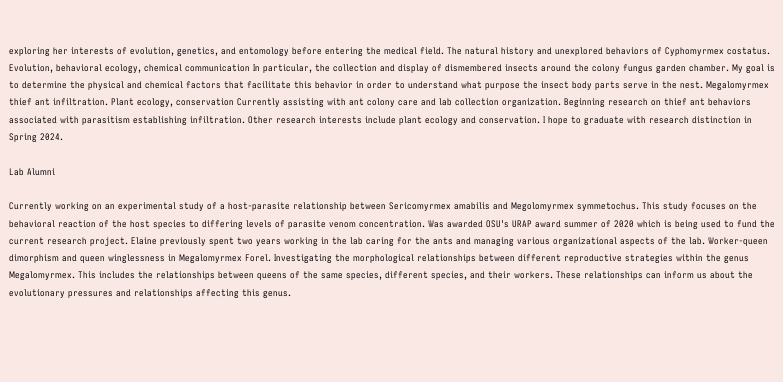exploring her interests of evolution, genetics, and entomology before entering the medical field. The natural history and unexplored behaviors of Cyphomyrmex costatus. Evolution, behavioral ecology, chemical communication In particular, the collection and display of dismembered insects around the colony fungus garden chamber. My goal is to determine the physical and chemical factors that facilitate this behavior in order to understand what purpose the insect body parts serve in the nest. Megalomyrmex thief ant infiltration. Plant ecology, conservation Currently assisting with ant colony care and lab collection organization. Beginning research on thief ant behaviors associated with parasitism establishing infiltration. Other research interests include plant ecology and conservation. I hope to graduate with research distinction in Spring 2024.

Lab Alumni

Currently working on an experimental study of a host-parasite relationship between Sericomyrmex amabilis and Megolomyrmex symmetochus. This study focuses on the behavioral reaction of the host species to differing levels of parasite venom concentration. Was awarded OSU's URAP award summer of 2020 which is being used to fund the current research project. Elaine previously spent two years working in the lab caring for the ants and managing various organizational aspects of the lab. Worker-queen dimorphism and queen winglessness in Megalomyrmex Forel. Investigating the morphological relationships between different reproductive strategies within the genus Megalomyrmex. This includes the relationships between queens of the same species, different species, and their workers. These relationships can inform us about the evolutionary pressures and relationships affecting this genus.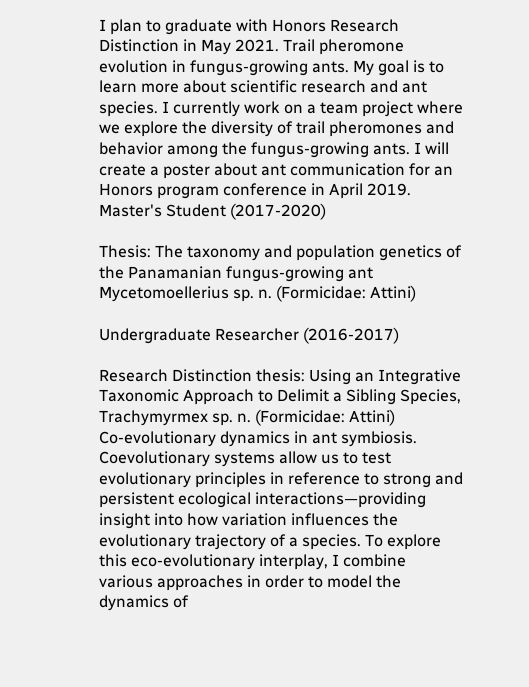I plan to graduate with Honors Research Distinction in May 2021. Trail pheromone evolution in fungus-growing ants. My goal is to learn more about scientific research and ant species. I currently work on a team project where we explore the diversity of trail pheromones and behavior among the fungus-growing ants. I will create a poster about ant communication for an Honors program conference in April 2019.
Master's Student (2017-2020)

Thesis: The taxonomy and population genetics of the Panamanian fungus-growing ant Mycetomoellerius sp. n. (Formicidae: Attini)

Undergraduate Researcher (2016-2017)

Research Distinction thesis: Using an Integrative Taxonomic Approach to Delimit a Sibling Species, Trachymyrmex sp. n. (Formicidae: Attini)
Co-evolutionary dynamics in ant symbiosis. Coevolutionary systems allow us to test evolutionary principles in reference to strong and persistent ecological interactions—providing insight into how variation influences the evolutionary trajectory of a species. To explore this eco-evolutionary interplay, I combine various approaches in order to model the dynamics of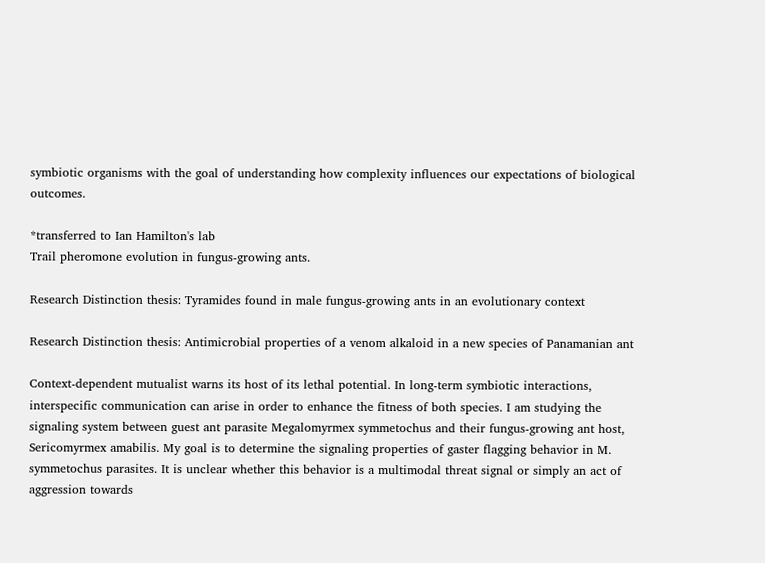symbiotic organisms with the goal of understanding how complexity influences our expectations of biological outcomes.

*transferred to Ian Hamilton's lab
Trail pheromone evolution in fungus-growing ants.

Research Distinction thesis: Tyramides found in male fungus-growing ants in an evolutionary context

Research Distinction thesis: Antimicrobial properties of a venom alkaloid in a new species of Panamanian ant

Context-dependent mutualist warns its host of its lethal potential. In long-term symbiotic interactions, interspecific communication can arise in order to enhance the fitness of both species. I am studying the signaling system between guest ant parasite Megalomyrmex symmetochus and their fungus-growing ant host, Sericomyrmex amabilis. My goal is to determine the signaling properties of gaster flagging behavior in M. symmetochus parasites. It is unclear whether this behavior is a multimodal threat signal or simply an act of aggression towards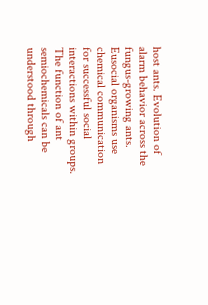host ants. Evolution of alarm behavior across the fungus-growing ants. Eusocial organisms use chemical communication for successful social interactions within groups. The function of ant semiochemicals can be understood through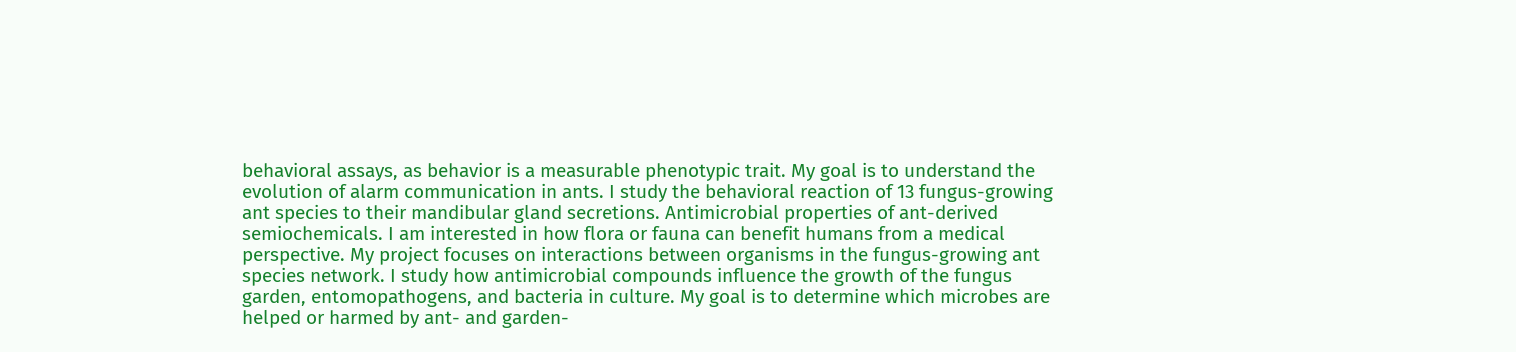behavioral assays, as behavior is a measurable phenotypic trait. My goal is to understand the evolution of alarm communication in ants. I study the behavioral reaction of 13 fungus-growing ant species to their mandibular gland secretions. Antimicrobial properties of ant-derived semiochemicals. I am interested in how flora or fauna can benefit humans from a medical perspective. My project focuses on interactions between organisms in the fungus-growing ant species network. I study how antimicrobial compounds influence the growth of the fungus garden, entomopathogens, and bacteria in culture. My goal is to determine which microbes are helped or harmed by ant- and garden-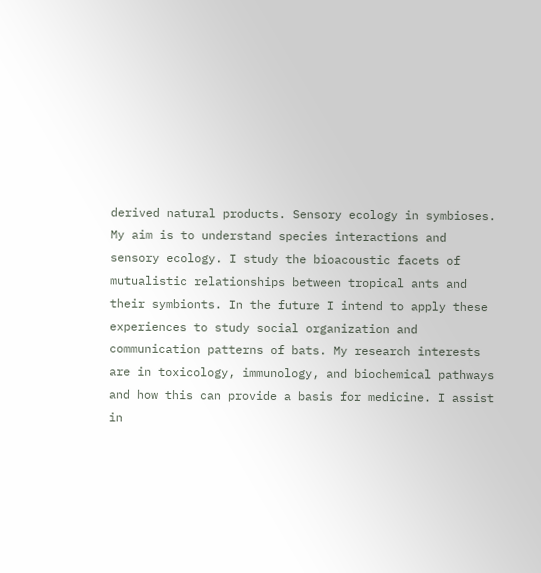derived natural products. Sensory ecology in symbioses. My aim is to understand species interactions and sensory ecology. I study the bioacoustic facets of mutualistic relationships between tropical ants and their symbionts. In the future I intend to apply these experiences to study social organization and communication patterns of bats. My research interests are in toxicology, immunology, and biochemical pathways and how this can provide a basis for medicine. I assist in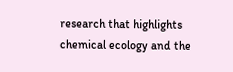research that highlights chemical ecology and the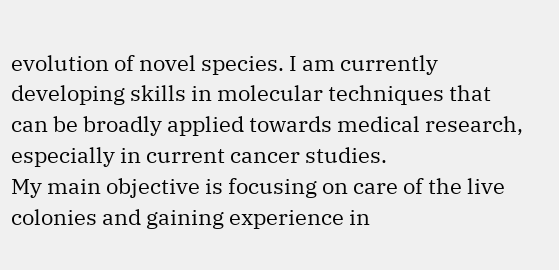evolution of novel species. I am currently developing skills in molecular techniques that can be broadly applied towards medical research, especially in current cancer studies.
My main objective is focusing on care of the live colonies and gaining experience in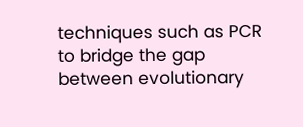techniques such as PCR to bridge the gap between evolutionary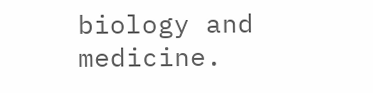biology and medicine.